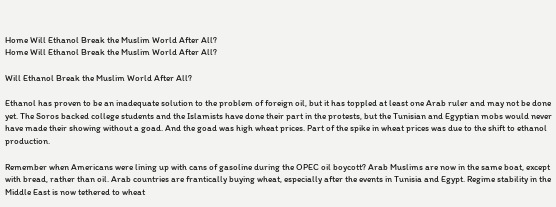Home Will Ethanol Break the Muslim World After All?
Home Will Ethanol Break the Muslim World After All?

Will Ethanol Break the Muslim World After All?

Ethanol has proven to be an inadequate solution to the problem of foreign oil, but it has toppled at least one Arab ruler and may not be done yet. The Soros backed college students and the Islamists have done their part in the protests, but the Tunisian and Egyptian mobs would never have made their showing without a goad. And the goad was high wheat prices. Part of the spike in wheat prices was due to the shift to ethanol production.

Remember when Americans were lining up with cans of gasoline during the OPEC oil boycott? Arab Muslims are now in the same boat, except with bread, rather than oil. Arab countries are frantically buying wheat, especially after the events in Tunisia and Egypt. Regime stability in the Middle East is now tethered to wheat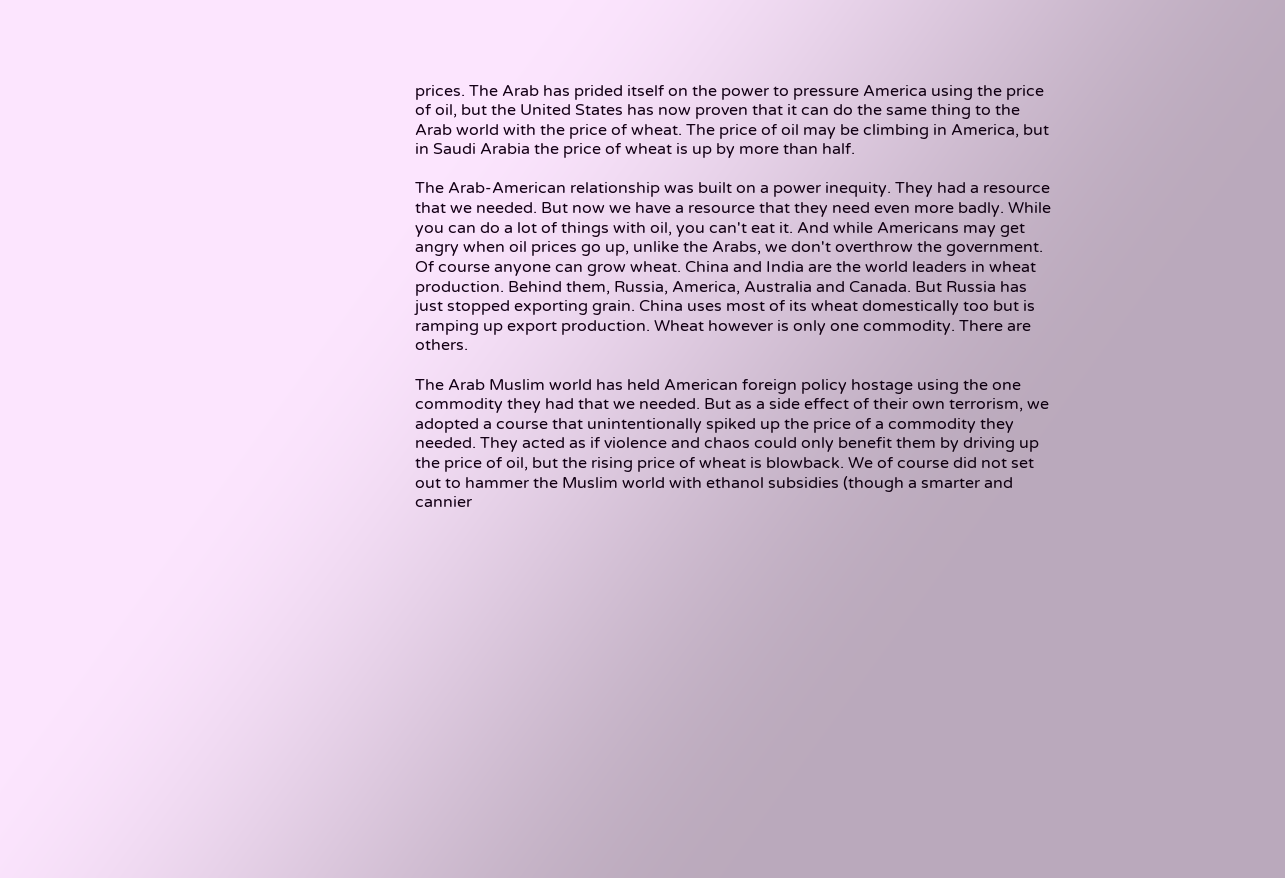prices. The Arab has prided itself on the power to pressure America using the price of oil, but the United States has now proven that it can do the same thing to the Arab world with the price of wheat. The price of oil may be climbing in America, but in Saudi Arabia the price of wheat is up by more than half.

The Arab-American relationship was built on a power inequity. They had a resource that we needed. But now we have a resource that they need even more badly. While you can do a lot of things with oil, you can't eat it. And while Americans may get angry when oil prices go up, unlike the Arabs, we don't overthrow the government. Of course anyone can grow wheat. China and India are the world leaders in wheat production. Behind them, Russia, America, Australia and Canada. But Russia has just stopped exporting grain. China uses most of its wheat domestically too but is ramping up export production. Wheat however is only one commodity. There are others.

The Arab Muslim world has held American foreign policy hostage using the one commodity they had that we needed. But as a side effect of their own terrorism, we adopted a course that unintentionally spiked up the price of a commodity they needed. They acted as if violence and chaos could only benefit them by driving up the price of oil, but the rising price of wheat is blowback. We of course did not set out to hammer the Muslim world with ethanol subsidies (though a smarter and cannier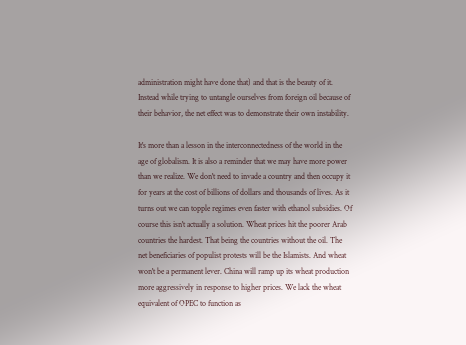administration might have done that) and that is the beauty of it. Instead while trying to untangle ourselves from foreign oil because of their behavior, the net effect was to demonstrate their own instability.

It's more than a lesson in the interconnectedness of the world in the age of globalism. It is also a reminder that we may have more power than we realize. We don't need to invade a country and then occupy it for years at the cost of billions of dollars and thousands of lives. As it turns out we can topple regimes even faster with ethanol subsidies. Of course this isn't actually a solution. Wheat prices hit the poorer Arab countries the hardest. That being the countries without the oil. The net beneficiaries of populist protests will be the Islamists. And wheat won't be a permanent lever. China will ramp up its wheat production more aggressively in response to higher prices. We lack the wheat equivalent of OPEC to function as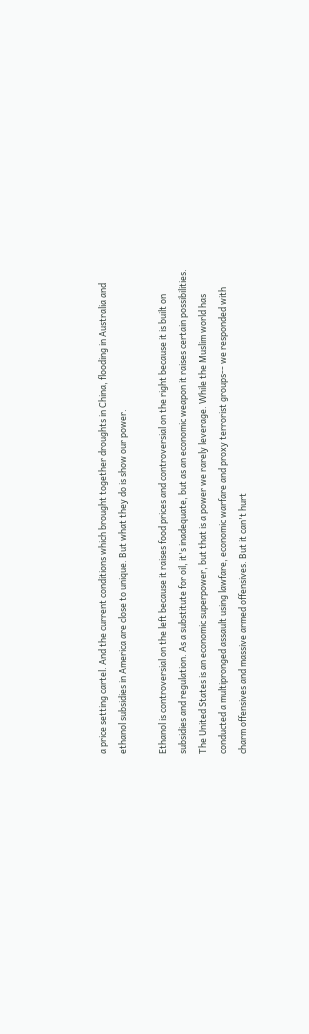a price setting cartel. And the current conditions which brought together droughts in China, flooding in Australia and ethanol subsidies in America are close to unique. But what they do is show our power.

Ethanol is controversial on the left because it raises food prices and controversial on the right because it is built on subsidies and regulation. As a substitute for oil, it's inadequate, but as an economic weapon it raises certain possibilities. The United States is an economic superpower, but that is a power we rarely leverage. While the Muslim world has conducted a multipronged assault using lawfare, economic warfare and proxy terrorist groups-- we responded with charm offensives and massive armed offensives. But it can't hurt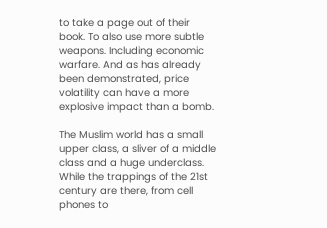to take a page out of their book. To also use more subtle weapons. Including economic warfare. And as has already been demonstrated, price volatility can have a more explosive impact than a bomb.

The Muslim world has a small upper class, a sliver of a middle class and a huge underclass. While the trappings of the 21st century are there, from cell phones to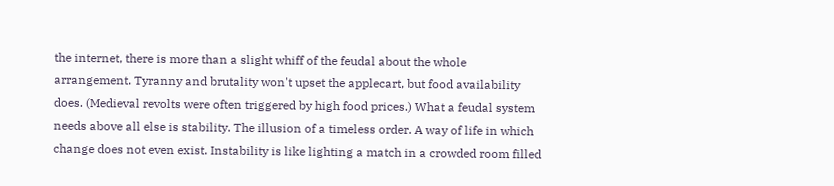the internet, there is more than a slight whiff of the feudal about the whole arrangement. Tyranny and brutality won't upset the applecart, but food availability does. (Medieval revolts were often triggered by high food prices.) What a feudal system needs above all else is stability. The illusion of a timeless order. A way of life in which change does not even exist. Instability is like lighting a match in a crowded room filled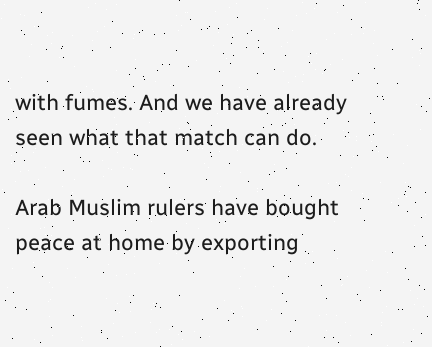with fumes. And we have already seen what that match can do.

Arab Muslim rulers have bought peace at home by exporting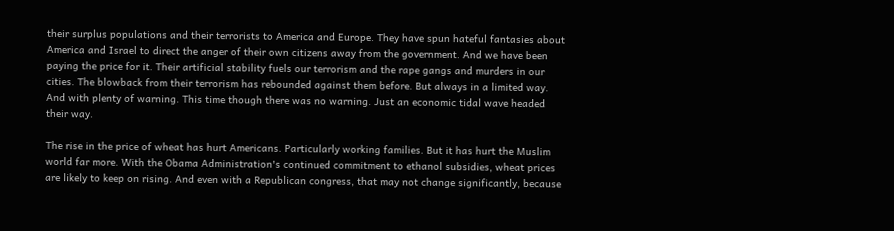their surplus populations and their terrorists to America and Europe. They have spun hateful fantasies about America and Israel to direct the anger of their own citizens away from the government. And we have been paying the price for it. Their artificial stability fuels our terrorism and the rape gangs and murders in our cities. The blowback from their terrorism has rebounded against them before. But always in a limited way. And with plenty of warning. This time though there was no warning. Just an economic tidal wave headed their way.

The rise in the price of wheat has hurt Americans. Particularly working families. But it has hurt the Muslim world far more. With the Obama Administration's continued commitment to ethanol subsidies, wheat prices are likely to keep on rising. And even with a Republican congress, that may not change significantly, because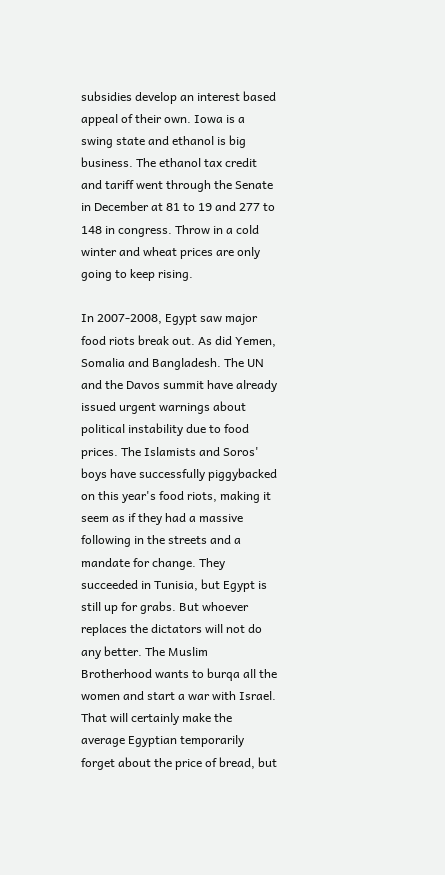subsidies develop an interest based appeal of their own. Iowa is a swing state and ethanol is big business. The ethanol tax credit and tariff went through the Senate in December at 81 to 19 and 277 to 148 in congress. Throw in a cold winter and wheat prices are only going to keep rising.

In 2007-2008, Egypt saw major food riots break out. As did Yemen, Somalia and Bangladesh. The UN and the Davos summit have already issued urgent warnings about political instability due to food prices. The Islamists and Soros' boys have successfully piggybacked on this year's food riots, making it seem as if they had a massive following in the streets and a mandate for change. They succeeded in Tunisia, but Egypt is still up for grabs. But whoever replaces the dictators will not do any better. The Muslim Brotherhood wants to burqa all the women and start a war with Israel. That will certainly make the average Egyptian temporarily forget about the price of bread, but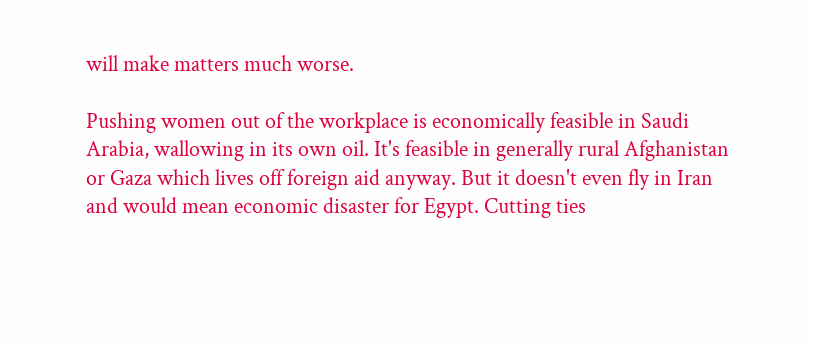will make matters much worse.

Pushing women out of the workplace is economically feasible in Saudi Arabia, wallowing in its own oil. It's feasible in generally rural Afghanistan or Gaza which lives off foreign aid anyway. But it doesn't even fly in Iran and would mean economic disaster for Egypt. Cutting ties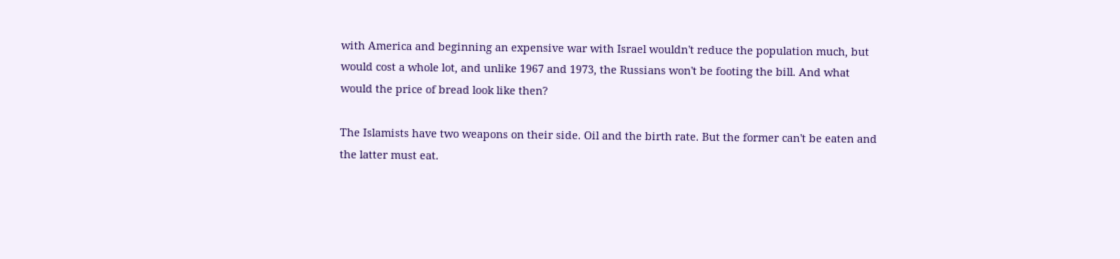with America and beginning an expensive war with Israel wouldn't reduce the population much, but would cost a whole lot, and unlike 1967 and 1973, the Russians won't be footing the bill. And what would the price of bread look like then?

The Islamists have two weapons on their side. Oil and the birth rate. But the former can't be eaten and the latter must eat.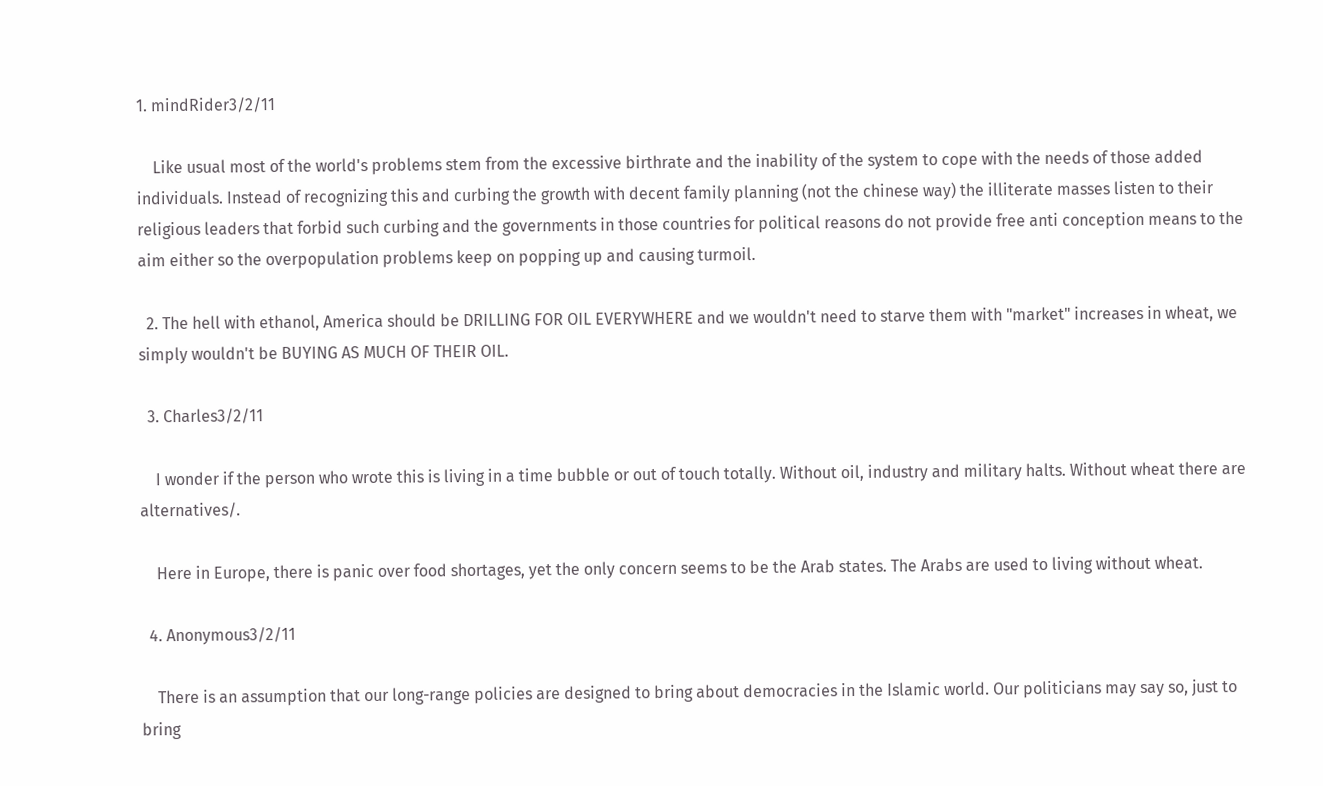1. mindRider3/2/11

    Like usual most of the world's problems stem from the excessive birthrate and the inability of the system to cope with the needs of those added individuals. Instead of recognizing this and curbing the growth with decent family planning (not the chinese way) the illiterate masses listen to their religious leaders that forbid such curbing and the governments in those countries for political reasons do not provide free anti conception means to the aim either so the overpopulation problems keep on popping up and causing turmoil.

  2. The hell with ethanol, America should be DRILLING FOR OIL EVERYWHERE and we wouldn't need to starve them with "market" increases in wheat, we simply wouldn't be BUYING AS MUCH OF THEIR OIL.

  3. Charles3/2/11

    I wonder if the person who wrote this is living in a time bubble or out of touch totally. Without oil, industry and military halts. Without wheat there are alternatives/.

    Here in Europe, there is panic over food shortages, yet the only concern seems to be the Arab states. The Arabs are used to living without wheat.

  4. Anonymous3/2/11

    There is an assumption that our long-range policies are designed to bring about democracies in the Islamic world. Our politicians may say so, just to bring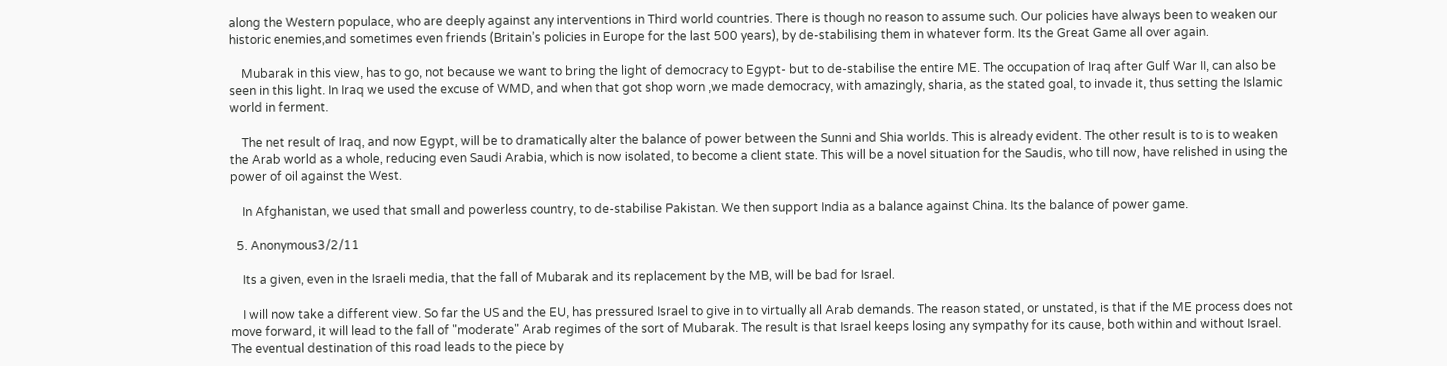along the Western populace, who are deeply against any interventions in Third world countries. There is though no reason to assume such. Our policies have always been to weaken our historic enemies,and sometimes even friends (Britain’s policies in Europe for the last 500 years), by de-stabilising them in whatever form. Its the Great Game all over again.

    Mubarak in this view, has to go, not because we want to bring the light of democracy to Egypt- but to de-stabilise the entire ME. The occupation of Iraq after Gulf War II, can also be seen in this light. In Iraq we used the excuse of WMD, and when that got shop worn ,we made democracy, with amazingly, sharia, as the stated goal, to invade it, thus setting the Islamic world in ferment.

    The net result of Iraq, and now Egypt, will be to dramatically alter the balance of power between the Sunni and Shia worlds. This is already evident. The other result is to is to weaken the Arab world as a whole, reducing even Saudi Arabia, which is now isolated, to become a client state. This will be a novel situation for the Saudis, who till now, have relished in using the power of oil against the West.

    In Afghanistan, we used that small and powerless country, to de-stabilise Pakistan. We then support India as a balance against China. Its the balance of power game.

  5. Anonymous3/2/11

    Its a given, even in the Israeli media, that the fall of Mubarak and its replacement by the MB, will be bad for Israel.

    I will now take a different view. So far the US and the EU, has pressured Israel to give in to virtually all Arab demands. The reason stated, or unstated, is that if the ME process does not move forward, it will lead to the fall of "moderate" Arab regimes of the sort of Mubarak. The result is that Israel keeps losing any sympathy for its cause, both within and without Israel. The eventual destination of this road leads to the piece by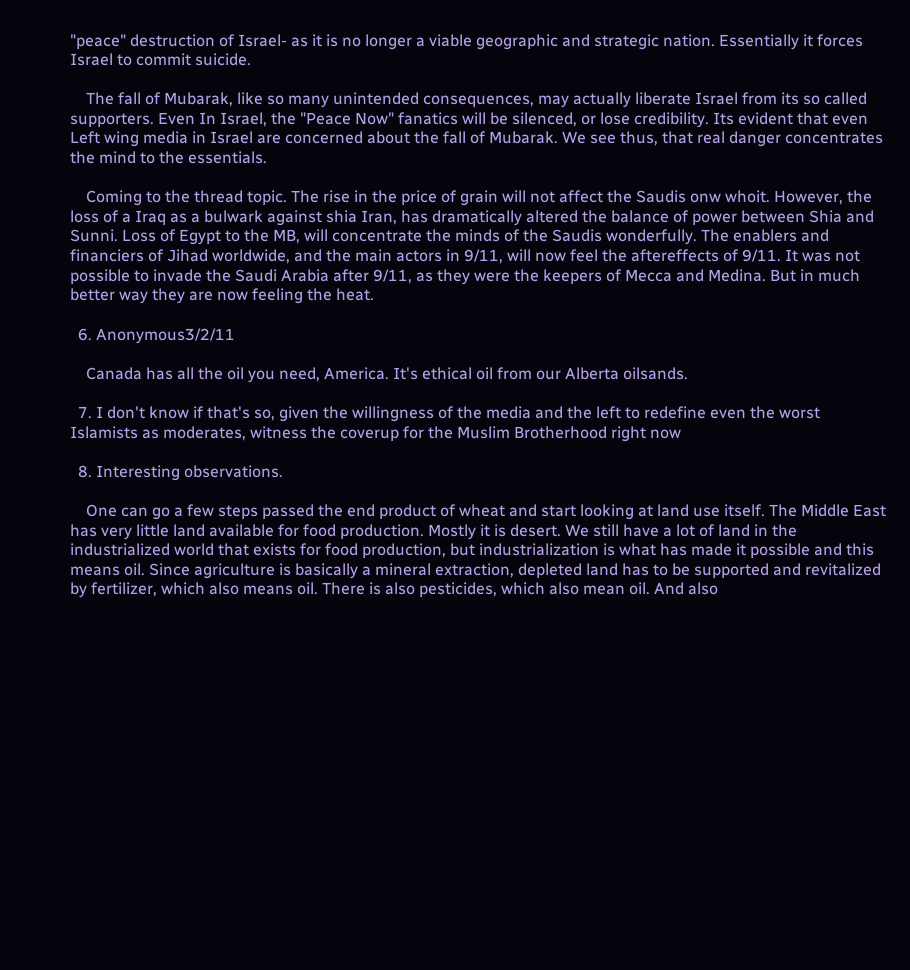"peace" destruction of Israel- as it is no longer a viable geographic and strategic nation. Essentially it forces Israel to commit suicide.

    The fall of Mubarak, like so many unintended consequences, may actually liberate Israel from its so called supporters. Even In Israel, the "Peace Now" fanatics will be silenced, or lose credibility. Its evident that even Left wing media in Israel are concerned about the fall of Mubarak. We see thus, that real danger concentrates the mind to the essentials.

    Coming to the thread topic. The rise in the price of grain will not affect the Saudis onw whoit. However, the loss of a Iraq as a bulwark against shia Iran, has dramatically altered the balance of power between Shia and Sunni. Loss of Egypt to the MB, will concentrate the minds of the Saudis wonderfully. The enablers and financiers of Jihad worldwide, and the main actors in 9/11, will now feel the aftereffects of 9/11. It was not possible to invade the Saudi Arabia after 9/11, as they were the keepers of Mecca and Medina. But in much better way they are now feeling the heat.

  6. Anonymous3/2/11

    Canada has all the oil you need, America. It's ethical oil from our Alberta oilsands.

  7. I don't know if that's so, given the willingness of the media and the left to redefine even the worst Islamists as moderates, witness the coverup for the Muslim Brotherhood right now

  8. Interesting observations.

    One can go a few steps passed the end product of wheat and start looking at land use itself. The Middle East has very little land available for food production. Mostly it is desert. We still have a lot of land in the industrialized world that exists for food production, but industrialization is what has made it possible and this means oil. Since agriculture is basically a mineral extraction, depleted land has to be supported and revitalized by fertilizer, which also means oil. There is also pesticides, which also mean oil. And also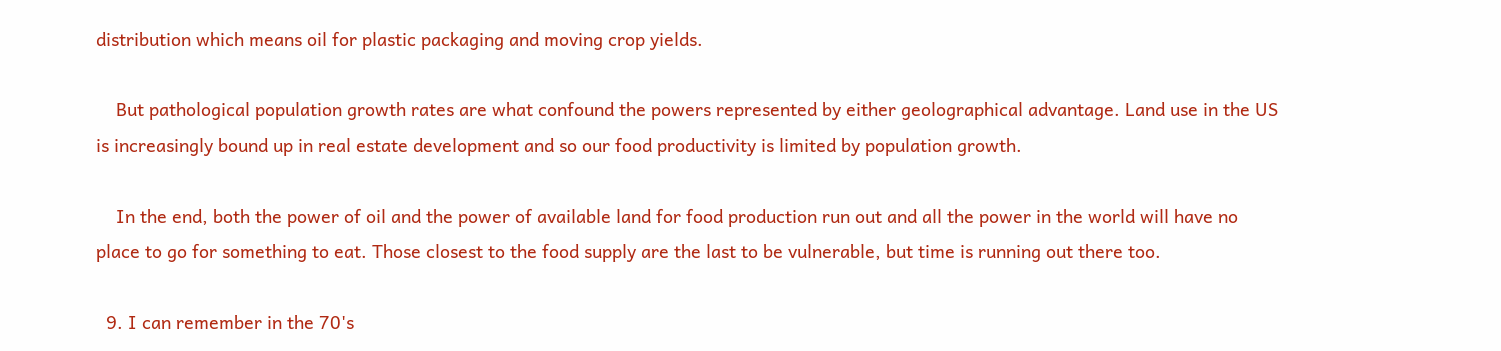distribution which means oil for plastic packaging and moving crop yields.

    But pathological population growth rates are what confound the powers represented by either geolographical advantage. Land use in the US is increasingly bound up in real estate development and so our food productivity is limited by population growth.

    In the end, both the power of oil and the power of available land for food production run out and all the power in the world will have no place to go for something to eat. Those closest to the food supply are the last to be vulnerable, but time is running out there too.

  9. I can remember in the 70's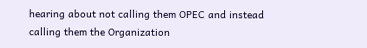hearing about not calling them OPEC and instead calling them the Organization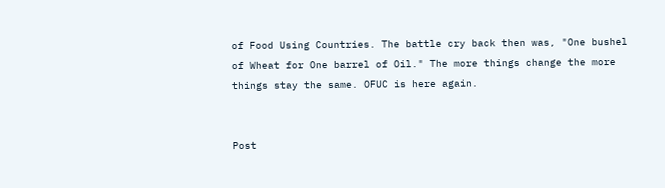of Food Using Countries. The battle cry back then was, "One bushel of Wheat for One barrel of Oil." The more things change the more things stay the same. OFUC is here again.


Post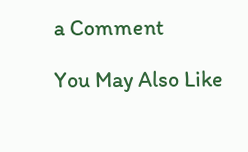a Comment

You May Also Like